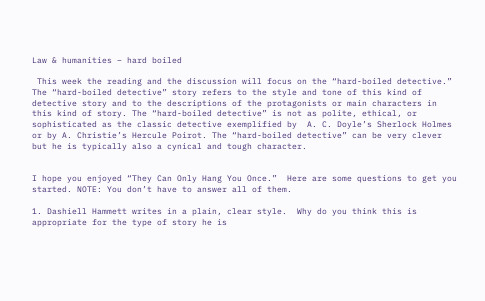Law & humanities – hard boiled

 This week the reading and the discussion will focus on the “hard-boiled detective.” The “hard-boiled detective” story refers to the style and tone of this kind of detective story and to the descriptions of the protagonists or main characters in this kind of story. The “hard-boiled detective” is not as polite, ethical, or sophisticated as the classic detective exemplified by  A. C. Doyle’s Sherlock Holmes or by A. Christie’s Hercule Poirot. The “hard-boiled detective” can be very clever but he is typically also a cynical and tough character.


I hope you enjoyed “They Can Only Hang You Once.”  Here are some questions to get you started. NOTE: You don’t have to answer all of them.

1. Dashiell Hammett writes in a plain, clear style.  Why do you think this is appropriate for the type of story he is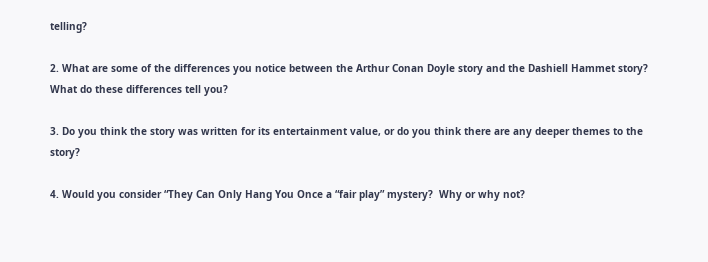telling?

2. What are some of the differences you notice between the Arthur Conan Doyle story and the Dashiell Hammet story? What do these differences tell you?

3. Do you think the story was written for its entertainment value, or do you think there are any deeper themes to the story?

4. Would you consider “They Can Only Hang You Once a “fair play” mystery?  Why or why not?